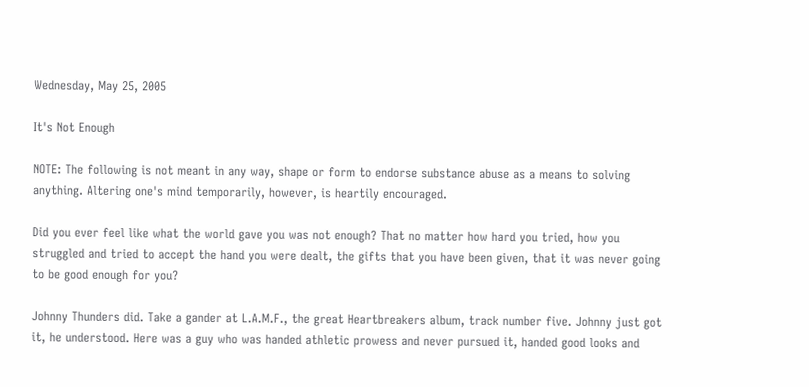Wednesday, May 25, 2005

It's Not Enough

NOTE: The following is not meant in any way, shape or form to endorse substance abuse as a means to solving anything. Altering one's mind temporarily, however, is heartily encouraged.

Did you ever feel like what the world gave you was not enough? That no matter how hard you tried, how you struggled and tried to accept the hand you were dealt, the gifts that you have been given, that it was never going to be good enough for you?

Johnny Thunders did. Take a gander at L.A.M.F., the great Heartbreakers album, track number five. Johnny just got it, he understood. Here was a guy who was handed athletic prowess and never pursued it, handed good looks and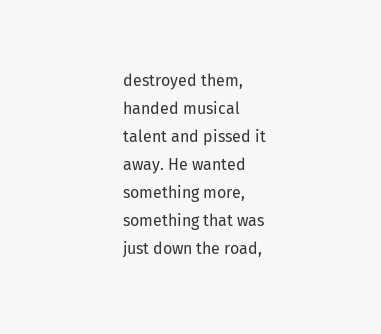destroyed them, handed musical talent and pissed it away. He wanted something more, something that was just down the road,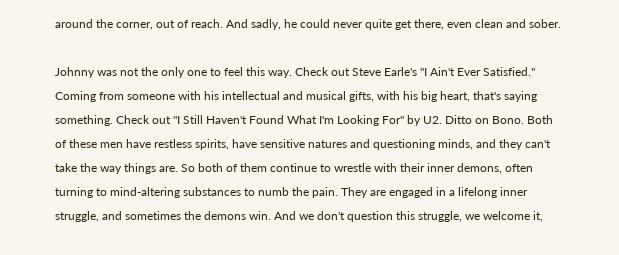around the corner, out of reach. And sadly, he could never quite get there, even clean and sober.

Johnny was not the only one to feel this way. Check out Steve Earle's "I Ain't Ever Satisfied." Coming from someone with his intellectual and musical gifts, with his big heart, that's saying something. Check out "I Still Haven't Found What I'm Looking For" by U2. Ditto on Bono. Both of these men have restless spirits, have sensitive natures and questioning minds, and they can't take the way things are. So both of them continue to wrestle with their inner demons, often turning to mind-altering substances to numb the pain. They are engaged in a lifelong inner struggle, and sometimes the demons win. And we don't question this struggle, we welcome it,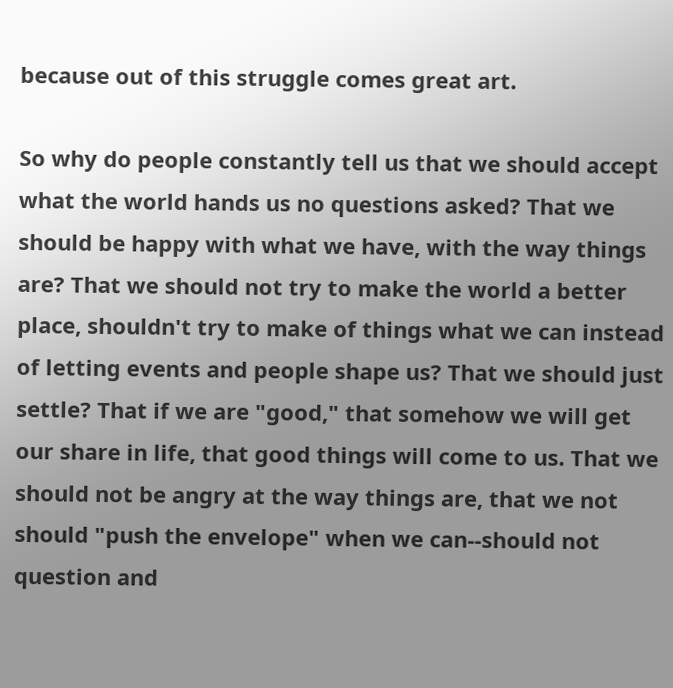because out of this struggle comes great art.

So why do people constantly tell us that we should accept what the world hands us no questions asked? That we should be happy with what we have, with the way things are? That we should not try to make the world a better place, shouldn't try to make of things what we can instead of letting events and people shape us? That we should just settle? That if we are "good," that somehow we will get our share in life, that good things will come to us. That we should not be angry at the way things are, that we not should "push the envelope" when we can--should not question and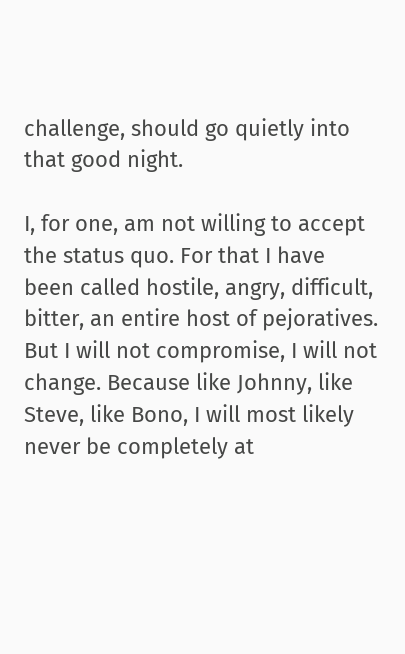challenge, should go quietly into that good night.

I, for one, am not willing to accept the status quo. For that I have been called hostile, angry, difficult, bitter, an entire host of pejoratives. But I will not compromise, I will not change. Because like Johnny, like Steve, like Bono, I will most likely never be completely at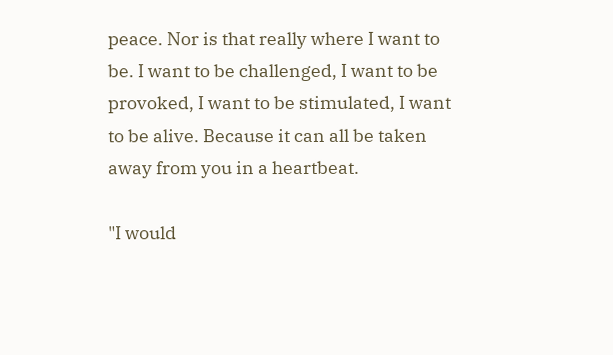peace. Nor is that really where I want to be. I want to be challenged, I want to be provoked, I want to be stimulated, I want to be alive. Because it can all be taken away from you in a heartbeat.

"I would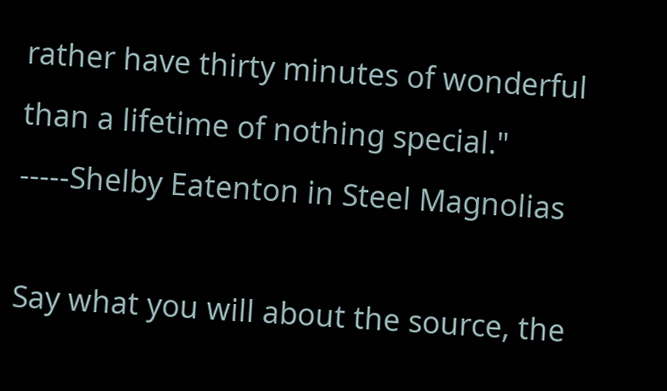rather have thirty minutes of wonderful than a lifetime of nothing special."
-----Shelby Eatenton in Steel Magnolias

Say what you will about the source, the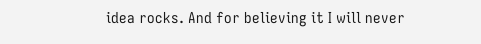idea rocks. And for believing it I will never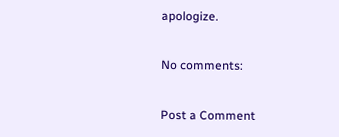apologize.

No comments:

Post a Comment